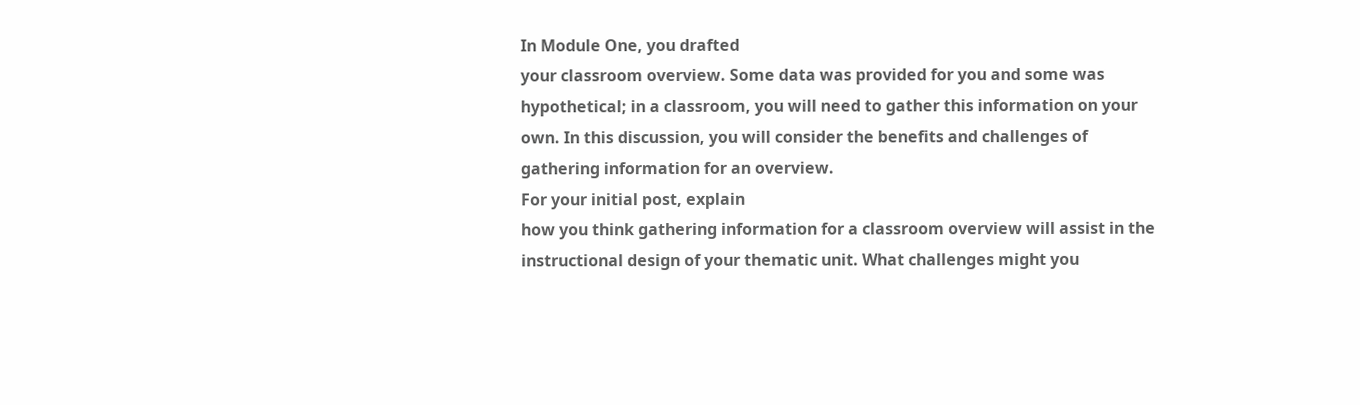In Module One, you drafted
your classroom overview. Some data was provided for you and some was
hypothetical; in a classroom, you will need to gather this information on your
own. In this discussion, you will consider the benefits and challenges of
gathering information for an overview.
For your initial post, explain
how you think gathering information for a classroom overview will assist in the
instructional design of your thematic unit. What challenges might you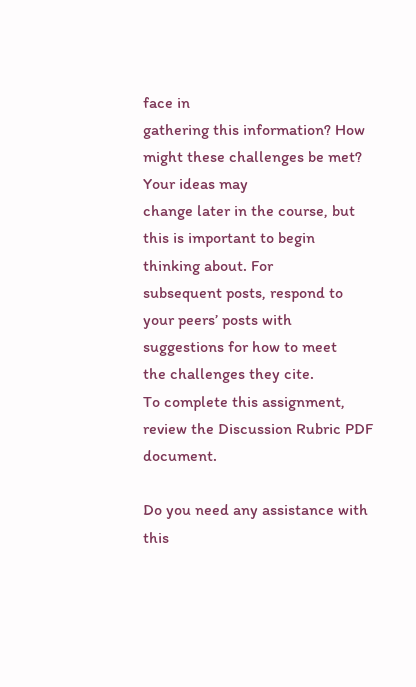face in
gathering this information? How might these challenges be met? Your ideas may
change later in the course, but this is important to begin thinking about. For
subsequent posts, respond to your peers’ posts with suggestions for how to meet
the challenges they cite.
To complete this assignment, review the Discussion Rubric PDF document.

Do you need any assistance with this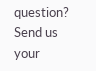question?
Send us your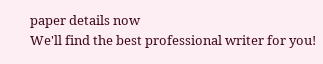paper details now
We'll find the best professional writer for you!